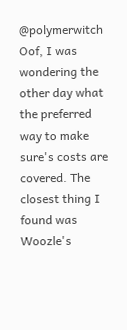@polymerwitch Oof, I was wondering the other day what the preferred way to make sure's costs are covered. The closest thing I found was Woozle's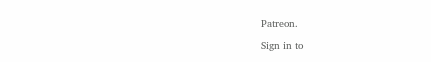Patreon.

Sign in to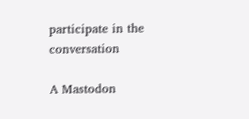participate in the conversation

A Mastodon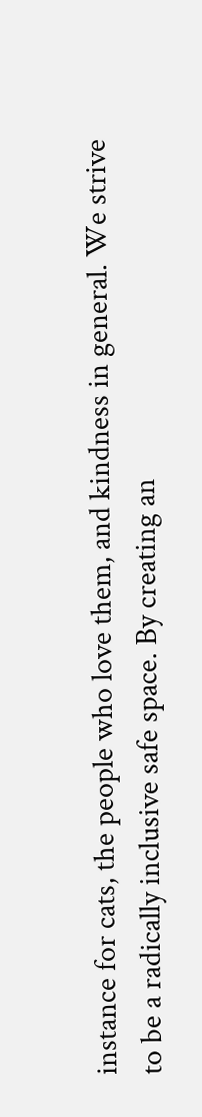instance for cats, the people who love them, and kindness in general. We strive to be a radically inclusive safe space. By creating an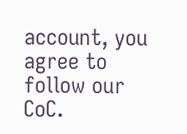account, you agree to follow our CoC.